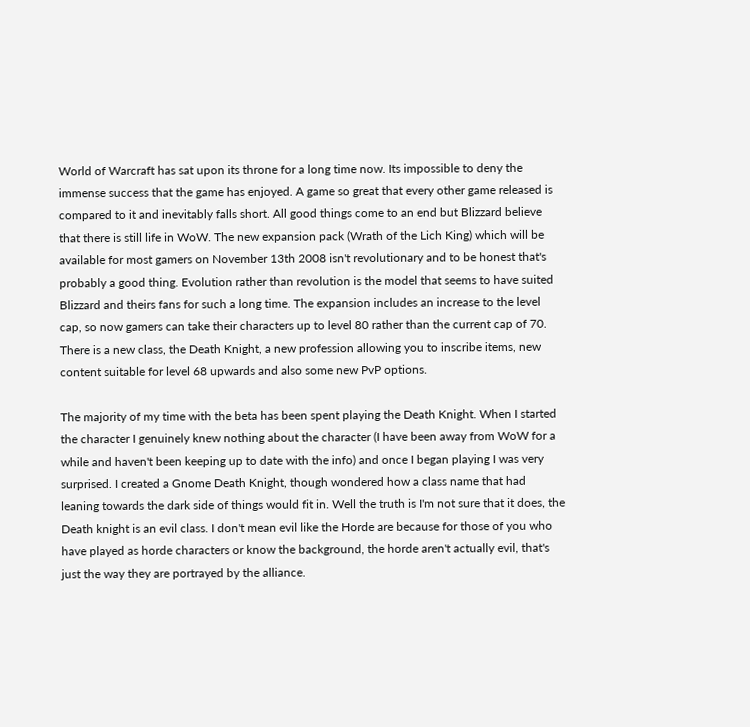World of Warcraft has sat upon its throne for a long time now. Its impossible to deny the immense success that the game has enjoyed. A game so great that every other game released is compared to it and inevitably falls short. All good things come to an end but Blizzard believe that there is still life in WoW. The new expansion pack (Wrath of the Lich King) which will be available for most gamers on November 13th 2008 isn't revolutionary and to be honest that's probably a good thing. Evolution rather than revolution is the model that seems to have suited Blizzard and theirs fans for such a long time. The expansion includes an increase to the level cap, so now gamers can take their characters up to level 80 rather than the current cap of 70. There is a new class, the Death Knight, a new profession allowing you to inscribe items, new content suitable for level 68 upwards and also some new PvP options.

The majority of my time with the beta has been spent playing the Death Knight. When I started the character I genuinely knew nothing about the character (I have been away from WoW for a while and haven't been keeping up to date with the info) and once I began playing I was very surprised. I created a Gnome Death Knight, though wondered how a class name that had leaning towards the dark side of things would fit in. Well the truth is I'm not sure that it does, the Death knight is an evil class. I don't mean evil like the Horde are because for those of you who have played as horde characters or know the background, the horde aren't actually evil, that's just the way they are portrayed by the alliance.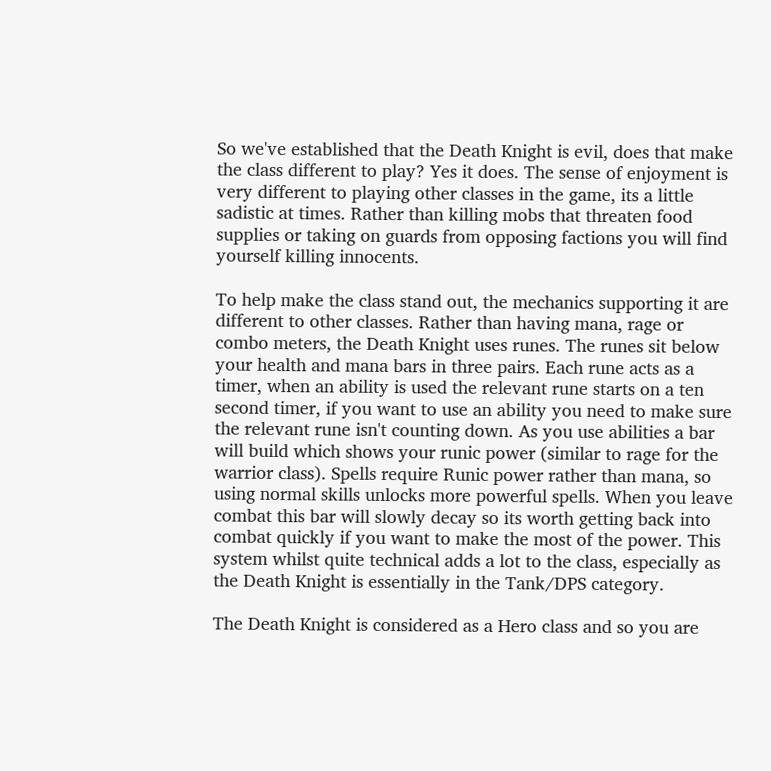So we've established that the Death Knight is evil, does that make the class different to play? Yes it does. The sense of enjoyment is very different to playing other classes in the game, its a little sadistic at times. Rather than killing mobs that threaten food supplies or taking on guards from opposing factions you will find yourself killing innocents.

To help make the class stand out, the mechanics supporting it are different to other classes. Rather than having mana, rage or combo meters, the Death Knight uses runes. The runes sit below your health and mana bars in three pairs. Each rune acts as a timer, when an ability is used the relevant rune starts on a ten second timer, if you want to use an ability you need to make sure the relevant rune isn't counting down. As you use abilities a bar will build which shows your runic power (similar to rage for the warrior class). Spells require Runic power rather than mana, so using normal skills unlocks more powerful spells. When you leave combat this bar will slowly decay so its worth getting back into combat quickly if you want to make the most of the power. This system whilst quite technical adds a lot to the class, especially as the Death Knight is essentially in the Tank/DPS category.

The Death Knight is considered as a Hero class and so you are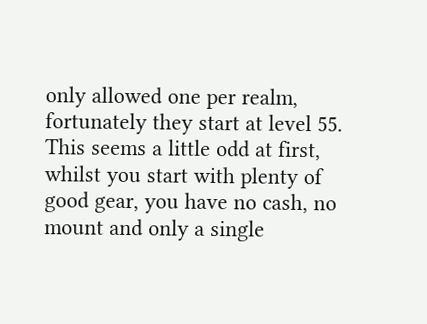only allowed one per realm, fortunately they start at level 55. This seems a little odd at first, whilst you start with plenty of good gear, you have no cash, no mount and only a single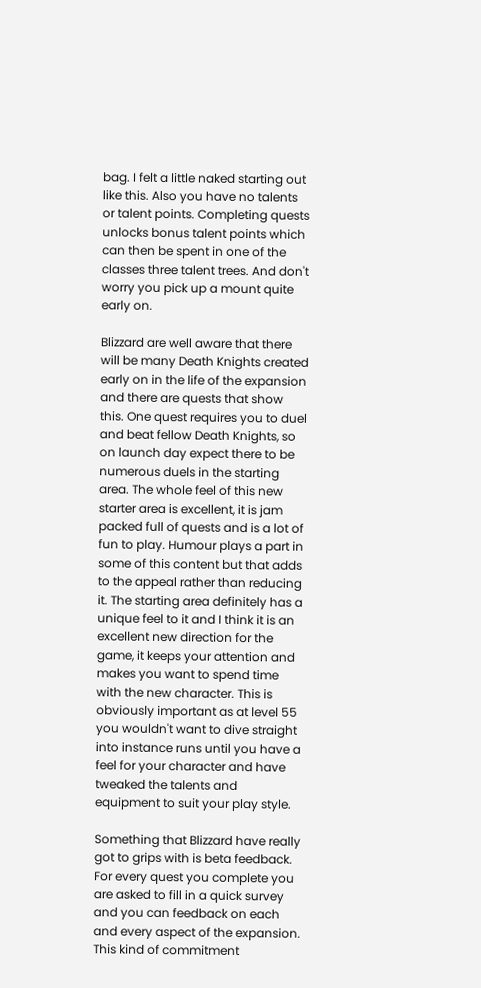bag. I felt a little naked starting out like this. Also you have no talents or talent points. Completing quests unlocks bonus talent points which can then be spent in one of the classes three talent trees. And don't worry you pick up a mount quite early on.

Blizzard are well aware that there will be many Death Knights created early on in the life of the expansion and there are quests that show this. One quest requires you to duel and beat fellow Death Knights, so on launch day expect there to be numerous duels in the starting area. The whole feel of this new starter area is excellent, it is jam packed full of quests and is a lot of fun to play. Humour plays a part in some of this content but that adds to the appeal rather than reducing it. The starting area definitely has a unique feel to it and I think it is an excellent new direction for the game, it keeps your attention and makes you want to spend time with the new character. This is obviously important as at level 55 you wouldn't want to dive straight into instance runs until you have a feel for your character and have tweaked the talents and equipment to suit your play style.

Something that Blizzard have really got to grips with is beta feedback. For every quest you complete you are asked to fill in a quick survey and you can feedback on each and every aspect of the expansion. This kind of commitment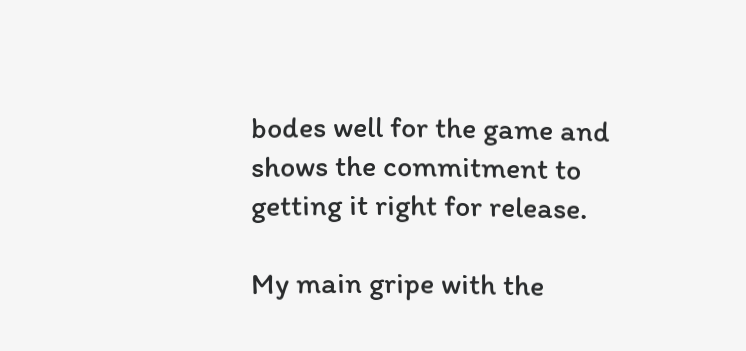bodes well for the game and shows the commitment to getting it right for release.

My main gripe with the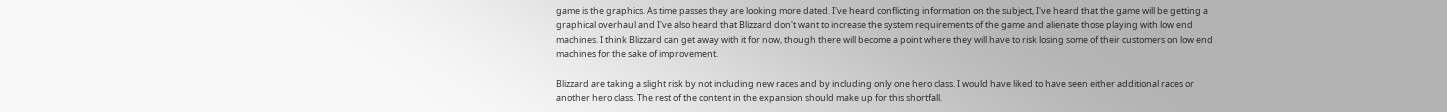game is the graphics. As time passes they are looking more dated. I've heard conflicting information on the subject, I've heard that the game will be getting a graphical overhaul and I've also heard that Blizzard don't want to increase the system requirements of the game and alienate those playing with low end machines. I think Blizzard can get away with it for now, though there will become a point where they will have to risk losing some of their customers on low end machines for the sake of improvement.

Blizzard are taking a slight risk by not including new races and by including only one hero class. I would have liked to have seen either additional races or another hero class. The rest of the content in the expansion should make up for this shortfall.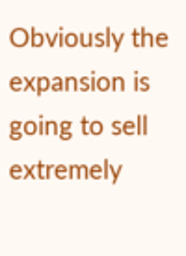Obviously the expansion is going to sell extremely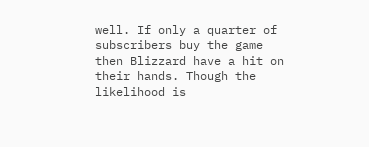well. If only a quarter of subscribers buy the game then Blizzard have a hit on their hands. Though the likelihood is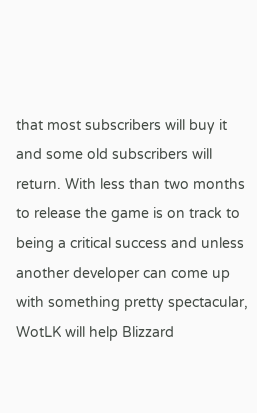that most subscribers will buy it and some old subscribers will return. With less than two months to release the game is on track to being a critical success and unless another developer can come up with something pretty spectacular, WotLK will help Blizzard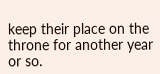keep their place on the throne for another year or so.